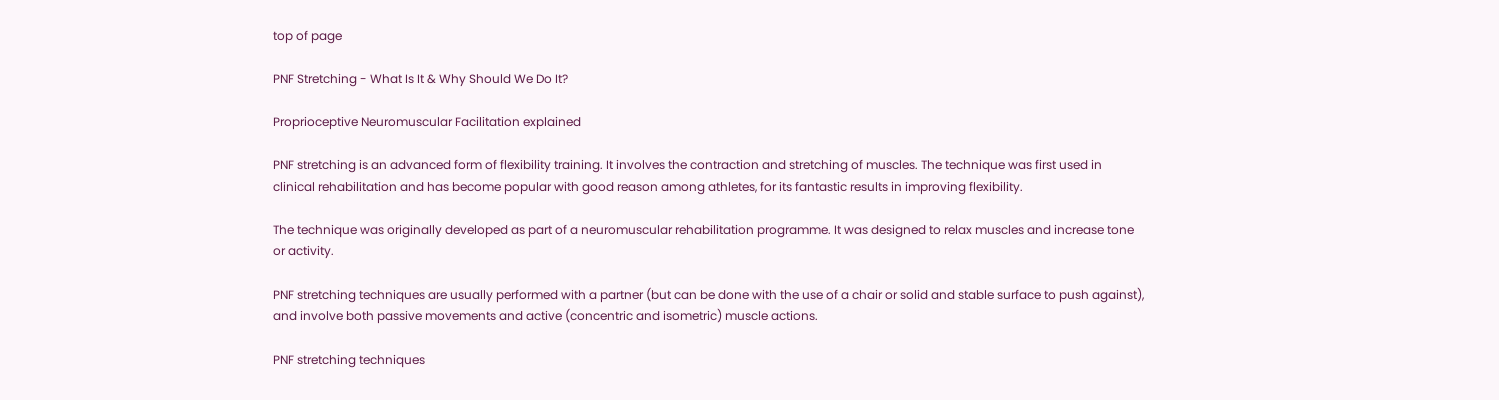top of page

PNF Stretching - What Is It & Why Should We Do It?

Proprioceptive Neuromuscular Facilitation explained

PNF stretching is an advanced form of flexibility training. It involves the contraction and stretching of muscles. The technique was first used in clinical rehabilitation and has become popular with good reason among athletes, for its fantastic results in improving flexibility.

The technique was originally developed as part of a neuromuscular rehabilitation programme. It was designed to relax muscles and increase tone or activity.

PNF stretching techniques are usually performed with a partner (but can be done with the use of a chair or solid and stable surface to push against), and involve both passive movements and active (concentric and isometric) muscle actions.

PNF stretching techniques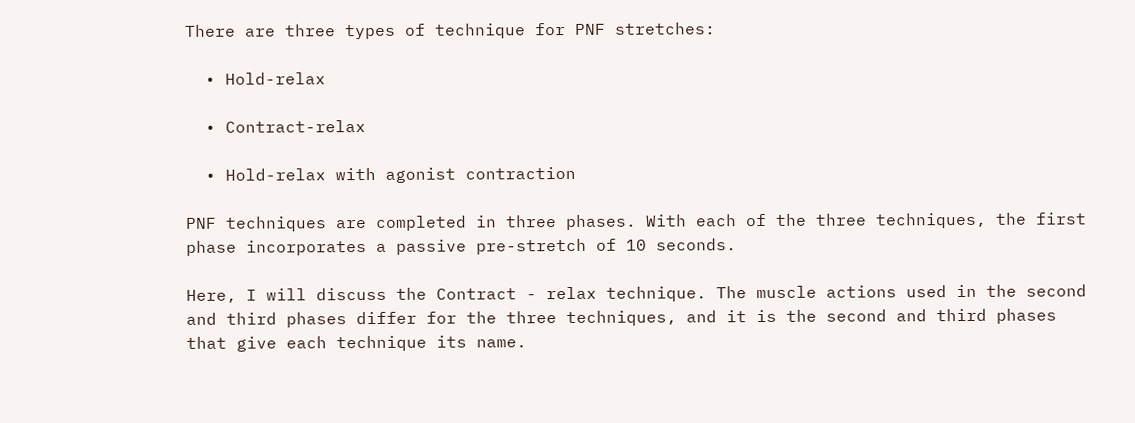There are three types of technique for PNF stretches:

  • Hold-relax

  • Contract-relax

  • Hold-relax with agonist contraction

PNF techniques are completed in three phases. With each of the three techniques, the first phase incorporates a passive pre-stretch of 10 seconds.

Here, I will discuss the Contract - relax technique. The muscle actions used in the second and third phases differ for the three techniques, and it is the second and third phases that give each technique its name.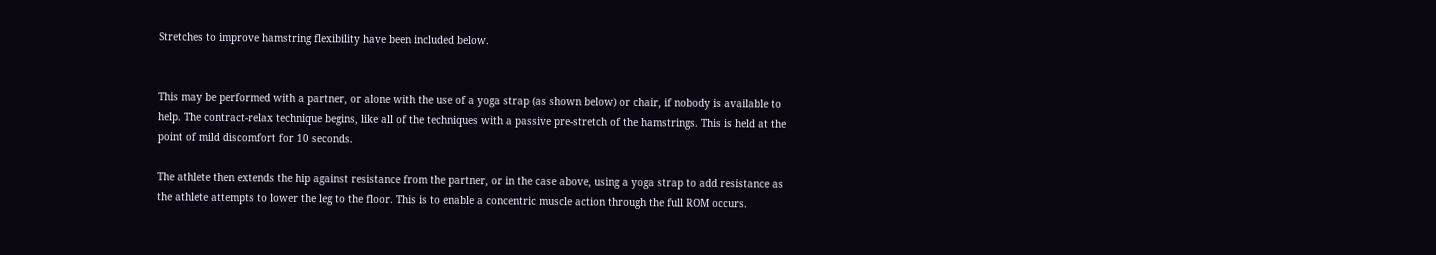Stretches to improve hamstring flexibility have been included below.


This may be performed with a partner, or alone with the use of a yoga strap (as shown below) or chair, if nobody is available to help. The contract-relax technique begins, like all of the techniques with a passive pre-stretch of the hamstrings. This is held at the point of mild discomfort for 10 seconds.

The athlete then extends the hip against resistance from the partner, or in the case above, using a yoga strap to add resistance as the athlete attempts to lower the leg to the floor. This is to enable a concentric muscle action through the full ROM occurs.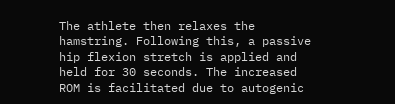The athlete then relaxes the hamstring. Following this, a passive hip flexion stretch is applied and held for 30 seconds. The increased ROM is facilitated due to autogenic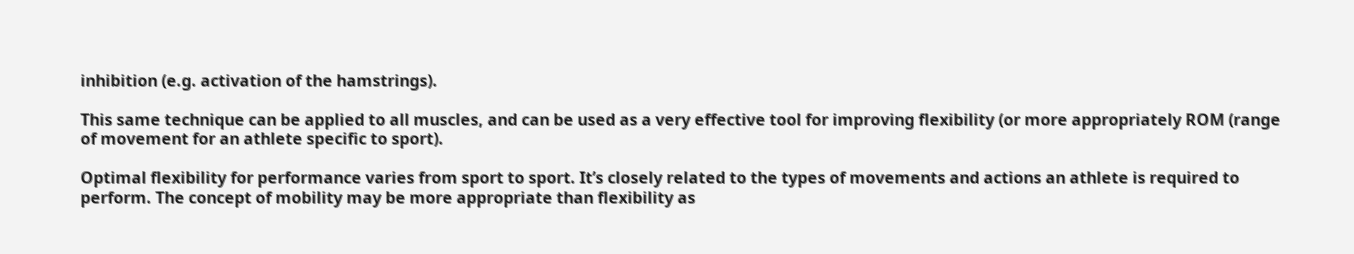inhibition (e.g. activation of the hamstrings).

This same technique can be applied to all muscles, and can be used as a very effective tool for improving flexibility (or more appropriately ROM (range of movement for an athlete specific to sport).

Optimal flexibility for performance varies from sport to sport. It’s closely related to the types of movements and actions an athlete is required to perform. The concept of mobility may be more appropriate than flexibility as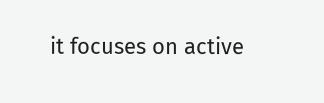it focuses on active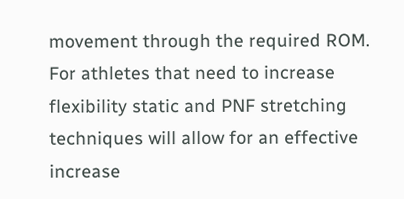movement through the required ROM. For athletes that need to increase flexibility static and PNF stretching techniques will allow for an effective increase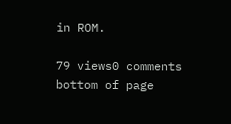in ROM.

79 views0 comments
bottom of page